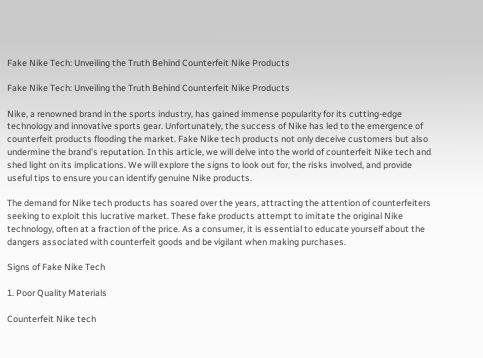Fake Nike Tech: Unveiling the Truth Behind Counterfeit Nike Products

Fake Nike Tech: Unveiling the Truth Behind Counterfeit Nike Products

Nike, a renowned brand in the sports industry, has gained immense popularity for its cutting-edge technology and innovative sports gear. Unfortunately, the success of Nike has led to the emergence of counterfeit products flooding the market. Fake Nike tech products not only deceive customers but also undermine the brand’s reputation. In this article, we will delve into the world of counterfeit Nike tech and shed light on its implications. We will explore the signs to look out for, the risks involved, and provide useful tips to ensure you can identify genuine Nike products.

The demand for Nike tech products has soared over the years, attracting the attention of counterfeiters seeking to exploit this lucrative market. These fake products attempt to imitate the original Nike technology, often at a fraction of the price. As a consumer, it is essential to educate yourself about the dangers associated with counterfeit goods and be vigilant when making purchases.

Signs of Fake Nike Tech

1. Poor Quality Materials

Counterfeit Nike tech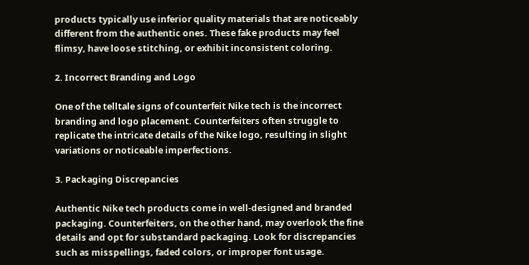products typically use inferior quality materials that are noticeably different from the authentic ones. These fake products may feel flimsy, have loose stitching, or exhibit inconsistent coloring.

2. Incorrect Branding and Logo

One of the telltale signs of counterfeit Nike tech is the incorrect branding and logo placement. Counterfeiters often struggle to replicate the intricate details of the Nike logo, resulting in slight variations or noticeable imperfections.

3. Packaging Discrepancies

Authentic Nike tech products come in well-designed and branded packaging. Counterfeiters, on the other hand, may overlook the fine details and opt for substandard packaging. Look for discrepancies such as misspellings, faded colors, or improper font usage.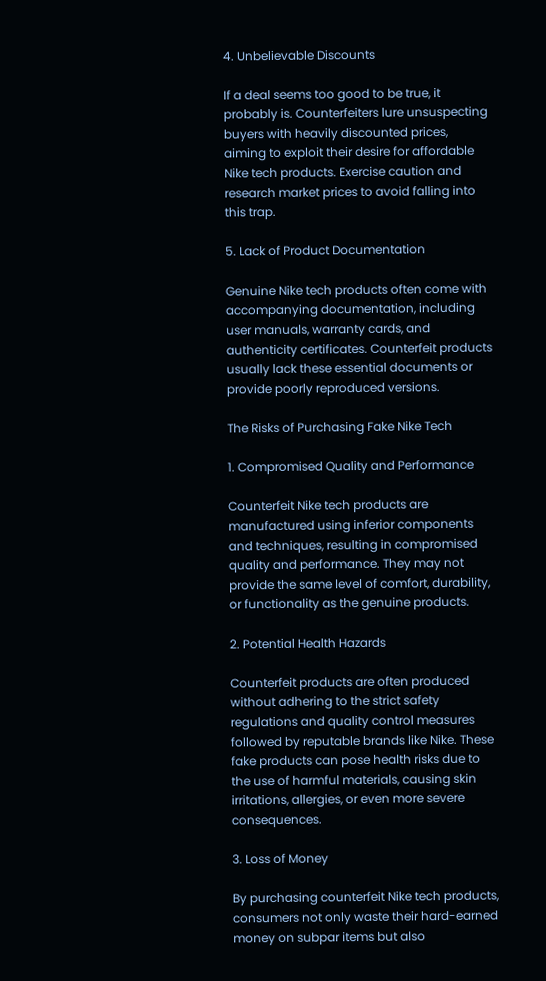4. Unbelievable Discounts

If a deal seems too good to be true, it probably is. Counterfeiters lure unsuspecting buyers with heavily discounted prices, aiming to exploit their desire for affordable Nike tech products. Exercise caution and research market prices to avoid falling into this trap.

5. Lack of Product Documentation

Genuine Nike tech products often come with accompanying documentation, including user manuals, warranty cards, and authenticity certificates. Counterfeit products usually lack these essential documents or provide poorly reproduced versions.

The Risks of Purchasing Fake Nike Tech

1. Compromised Quality and Performance

Counterfeit Nike tech products are manufactured using inferior components and techniques, resulting in compromised quality and performance. They may not provide the same level of comfort, durability, or functionality as the genuine products.

2. Potential Health Hazards

Counterfeit products are often produced without adhering to the strict safety regulations and quality control measures followed by reputable brands like Nike. These fake products can pose health risks due to the use of harmful materials, causing skin irritations, allergies, or even more severe consequences.

3. Loss of Money

By purchasing counterfeit Nike tech products, consumers not only waste their hard-earned money on subpar items but also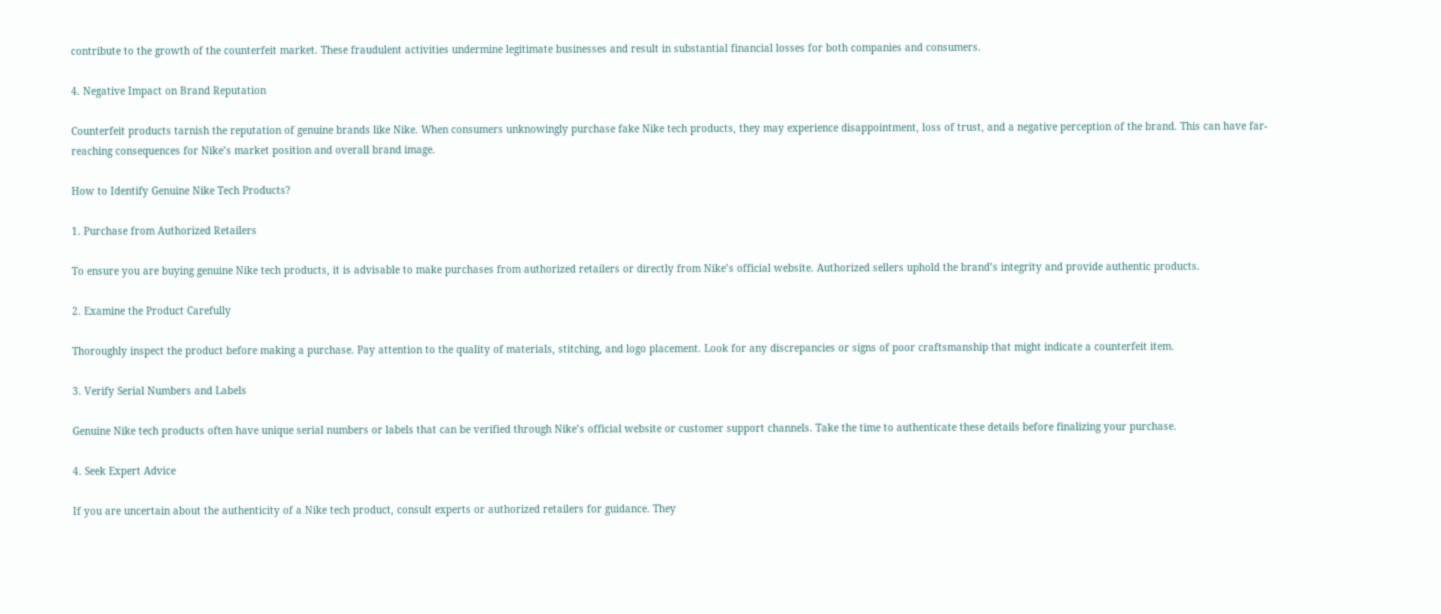contribute to the growth of the counterfeit market. These fraudulent activities undermine legitimate businesses and result in substantial financial losses for both companies and consumers.

4. Negative Impact on Brand Reputation

Counterfeit products tarnish the reputation of genuine brands like Nike. When consumers unknowingly purchase fake Nike tech products, they may experience disappointment, loss of trust, and a negative perception of the brand. This can have far-reaching consequences for Nike’s market position and overall brand image.

How to Identify Genuine Nike Tech Products?

1. Purchase from Authorized Retailers

To ensure you are buying genuine Nike tech products, it is advisable to make purchases from authorized retailers or directly from Nike’s official website. Authorized sellers uphold the brand’s integrity and provide authentic products.

2. Examine the Product Carefully

Thoroughly inspect the product before making a purchase. Pay attention to the quality of materials, stitching, and logo placement. Look for any discrepancies or signs of poor craftsmanship that might indicate a counterfeit item.

3. Verify Serial Numbers and Labels

Genuine Nike tech products often have unique serial numbers or labels that can be verified through Nike’s official website or customer support channels. Take the time to authenticate these details before finalizing your purchase.

4. Seek Expert Advice

If you are uncertain about the authenticity of a Nike tech product, consult experts or authorized retailers for guidance. They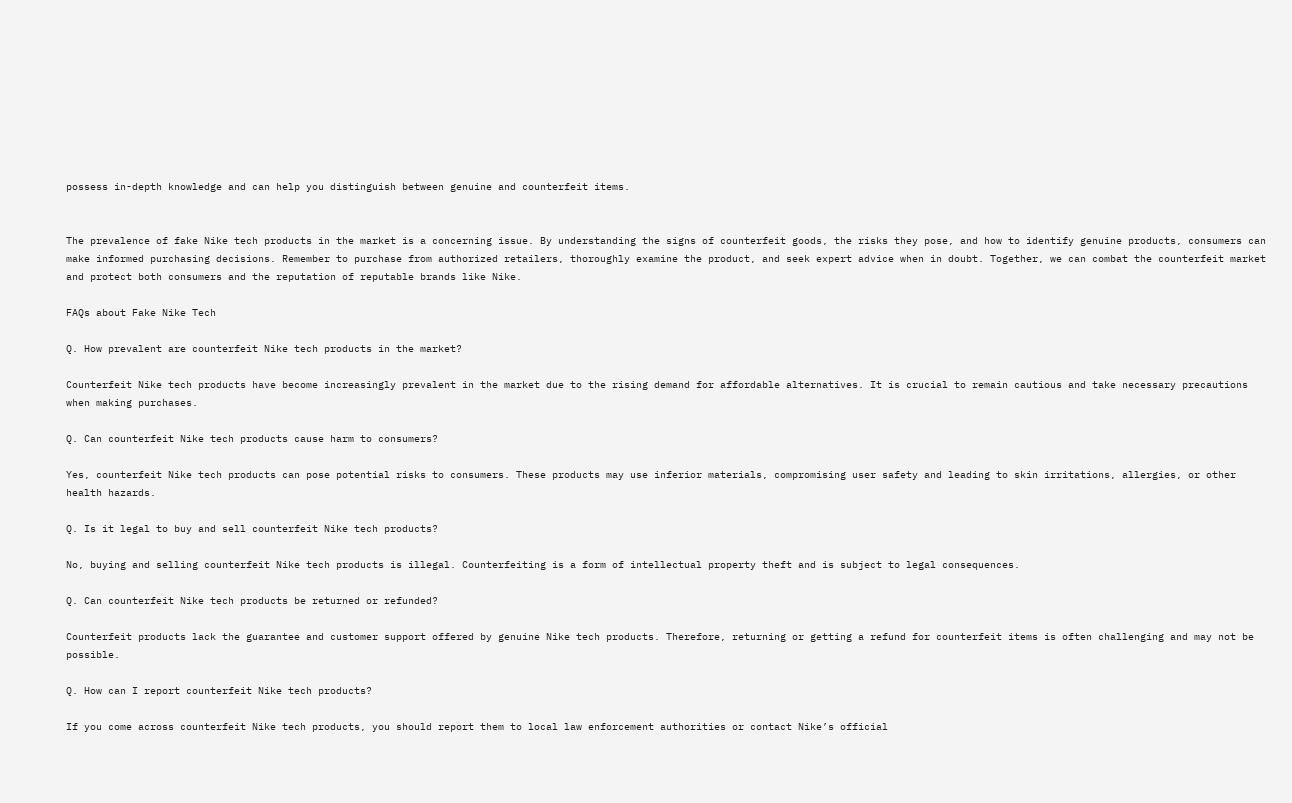possess in-depth knowledge and can help you distinguish between genuine and counterfeit items.


The prevalence of fake Nike tech products in the market is a concerning issue. By understanding the signs of counterfeit goods, the risks they pose, and how to identify genuine products, consumers can make informed purchasing decisions. Remember to purchase from authorized retailers, thoroughly examine the product, and seek expert advice when in doubt. Together, we can combat the counterfeit market and protect both consumers and the reputation of reputable brands like Nike.

FAQs about Fake Nike Tech

Q. How prevalent are counterfeit Nike tech products in the market?

Counterfeit Nike tech products have become increasingly prevalent in the market due to the rising demand for affordable alternatives. It is crucial to remain cautious and take necessary precautions when making purchases.

Q. Can counterfeit Nike tech products cause harm to consumers?

Yes, counterfeit Nike tech products can pose potential risks to consumers. These products may use inferior materials, compromising user safety and leading to skin irritations, allergies, or other health hazards.

Q. Is it legal to buy and sell counterfeit Nike tech products?

No, buying and selling counterfeit Nike tech products is illegal. Counterfeiting is a form of intellectual property theft and is subject to legal consequences.

Q. Can counterfeit Nike tech products be returned or refunded?

Counterfeit products lack the guarantee and customer support offered by genuine Nike tech products. Therefore, returning or getting a refund for counterfeit items is often challenging and may not be possible.

Q. How can I report counterfeit Nike tech products?

If you come across counterfeit Nike tech products, you should report them to local law enforcement authorities or contact Nike’s official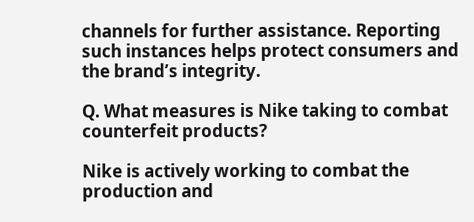channels for further assistance. Reporting such instances helps protect consumers and the brand’s integrity.

Q. What measures is Nike taking to combat counterfeit products?

Nike is actively working to combat the production and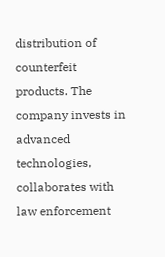distribution of counterfeit products. The company invests in advanced technologies, collaborates with law enforcement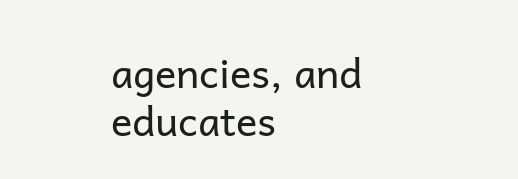agencies, and educates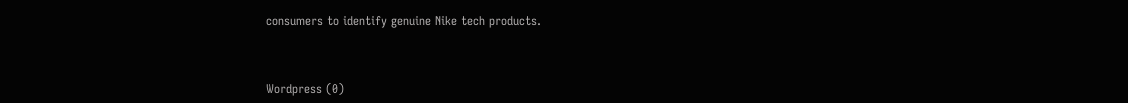consumers to identify genuine Nike tech products.



Wordpress (0)